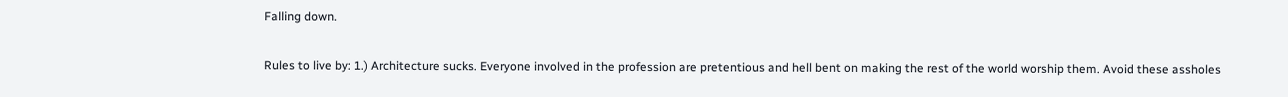Falling down.

Rules to live by: 1.) Architecture sucks. Everyone involved in the profession are pretentious and hell bent on making the rest of the world worship them. Avoid these assholes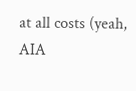at all costs (yeah, AIA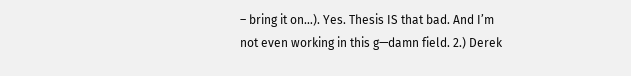– bring it on…). Yes. Thesis IS that bad. And I’m not even working in this g—damn field. 2.) Derek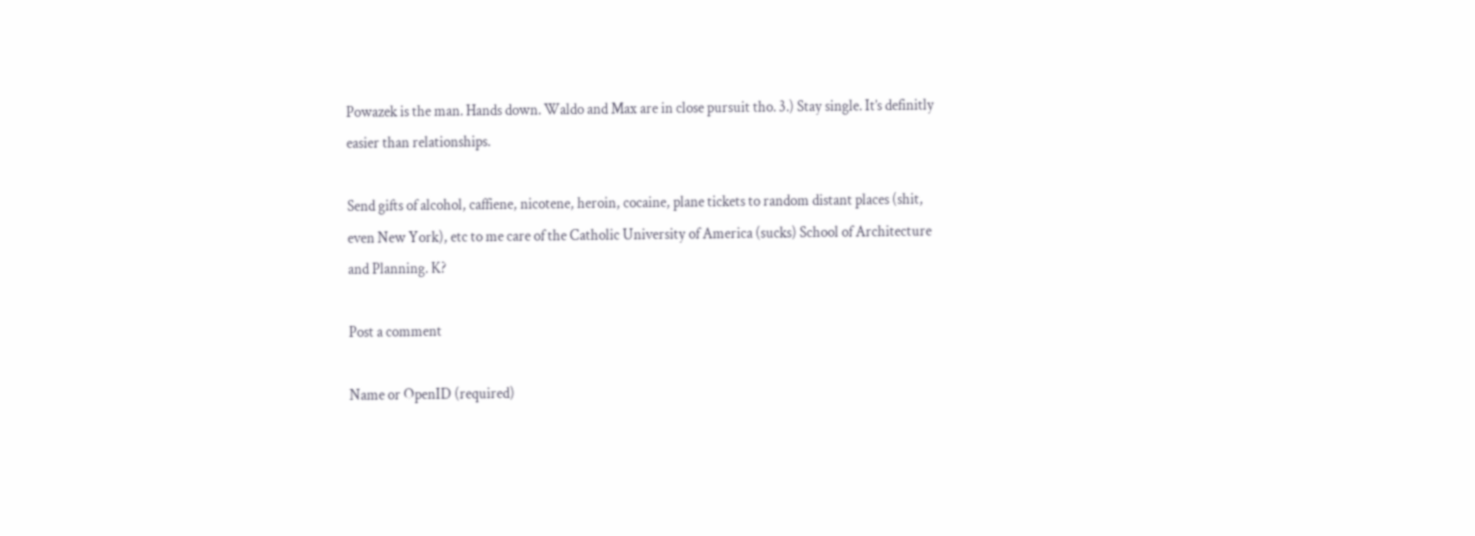Powazek is the man. Hands down. Waldo and Max are in close pursuit tho. 3.) Stay single. It’s definitly easier than relationships.

Send gifts of alcohol, caffiene, nicotene, heroin, cocaine, plane tickets to random distant places (shit, even New York), etc to me care of the Catholic University of America (sucks) School of Architecture and Planning. K?

Post a comment

Name or OpenID (required)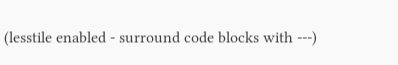(lesstile enabled - surround code blocks with ---)